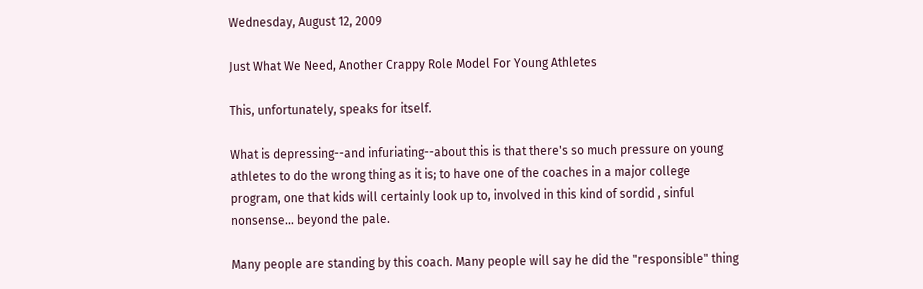Wednesday, August 12, 2009

Just What We Need, Another Crappy Role Model For Young Athletes

This, unfortunately, speaks for itself.

What is depressing--and infuriating--about this is that there's so much pressure on young athletes to do the wrong thing as it is; to have one of the coaches in a major college program, one that kids will certainly look up to, involved in this kind of sordid , sinful nonsense... beyond the pale.

Many people are standing by this coach. Many people will say he did the "responsible" thing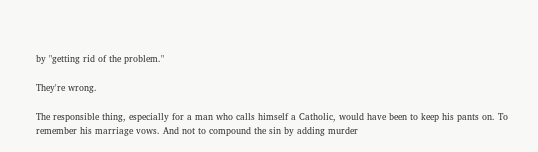by "getting rid of the problem."

They're wrong.

The responsible thing, especially for a man who calls himself a Catholic, would have been to keep his pants on. To remember his marriage vows. And not to compound the sin by adding murder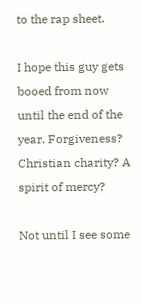to the rap sheet.

I hope this guy gets booed from now until the end of the year. Forgiveness? Christian charity? A spirit of mercy?

Not until I see some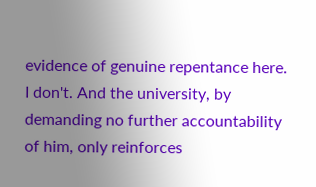evidence of genuine repentance here. I don't. And the university, by demanding no further accountability of him, only reinforces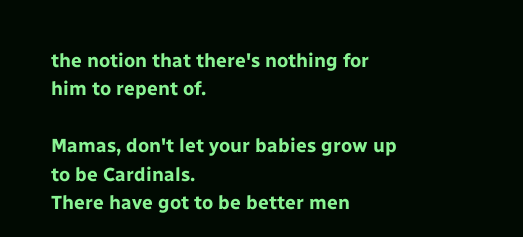the notion that there's nothing for him to repent of.

Mamas, don't let your babies grow up to be Cardinals.
There have got to be better men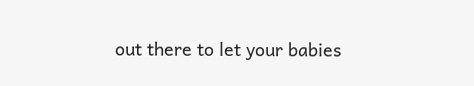out there to let your babies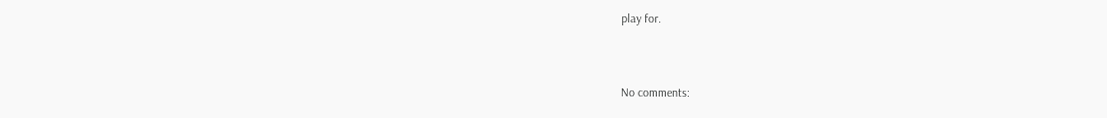play for.


No comments: